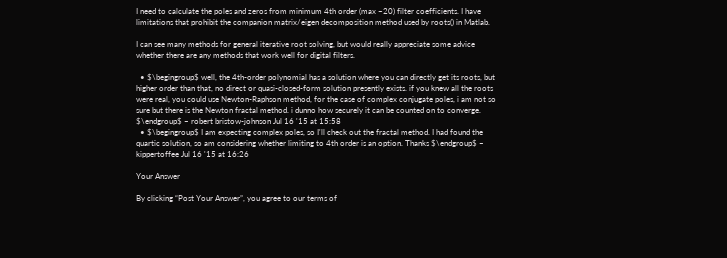I need to calculate the poles and zeros from minimum 4th order (max ~20) filter coefficients. I have limitations that prohibit the companion matrix/eigen decomposition method used by roots() in Matlab.

I can see many methods for general iterative root solving, but would really appreciate some advice whether there are any methods that work well for digital filters.

  • $\begingroup$ well, the 4th-order polynomial has a solution where you can directly get its roots, but higher order than that, no direct or quasi-closed-form solution presently exists. if you knew all the roots were real, you could use Newton-Raphson method, for the case of complex conjugate poles, i am not so sure but there is the Newton fractal method. i dunno how securely it can be counted on to converge. $\endgroup$ – robert bristow-johnson Jul 16 '15 at 15:58
  • $\begingroup$ I am expecting complex poles, so I'll check out the fractal method. I had found the quartic solution, so am considering whether limiting to 4th order is an option. Thanks $\endgroup$ – kippertoffee Jul 16 '15 at 16:26

Your Answer

By clicking “Post Your Answer”, you agree to our terms of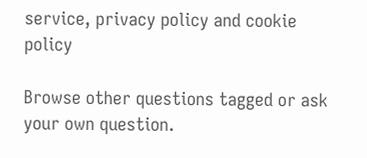service, privacy policy and cookie policy

Browse other questions tagged or ask your own question.